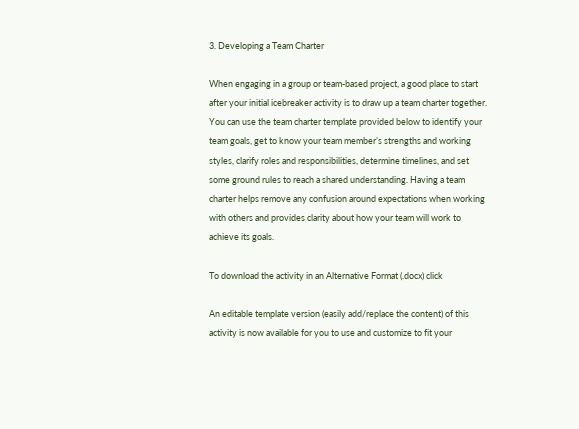3. Developing a Team Charter

When engaging in a group or team-based project, a good place to start after your initial icebreaker activity is to draw up a team charter together. You can use the team charter template provided below to identify your team goals, get to know your team member’s strengths and working styles, clarify roles and responsibilities, determine timelines, and set some ground rules to reach a shared understanding. Having a team charter helps remove any confusion around expectations when working with others and provides clarity about how your team will work to achieve its goals.

To download the activity in an Alternative Format (.docx) click

An editable template version (easily add/replace the content) of this activity is now available for you to use and customize to fit your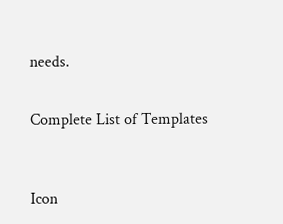needs.


Complete List of Templates



Icon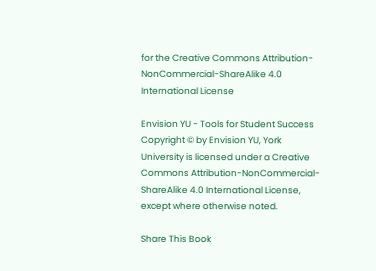for the Creative Commons Attribution-NonCommercial-ShareAlike 4.0 International License

Envision YU - Tools for Student Success Copyright © by Envision YU, York University is licensed under a Creative Commons Attribution-NonCommercial-ShareAlike 4.0 International License, except where otherwise noted.

Share This Book